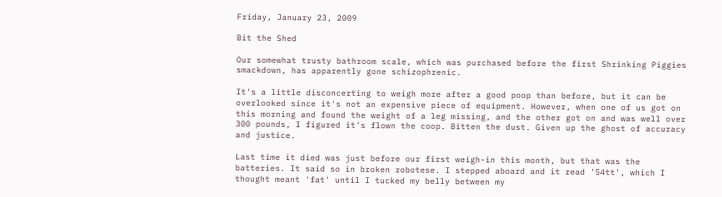Friday, January 23, 2009

Bit the Shed

Our somewhat trusty bathroom scale, which was purchased before the first Shrinking Piggies smackdown, has apparently gone schizophrenic.

It's a little disconcerting to weigh more after a good poop than before, but it can be overlooked since it's not an expensive piece of equipment. However, when one of us got on this morning and found the weight of a leg missing, and the other got on and was well over 300 pounds, I figured it's flown the coop. Bitten the dust. Given up the ghost of accuracy and justice.

Last time it died was just before our first weigh-in this month, but that was the batteries. It said so in broken robotese. I stepped aboard and it read '54tt', which I thought meant 'fat' until I tucked my belly between my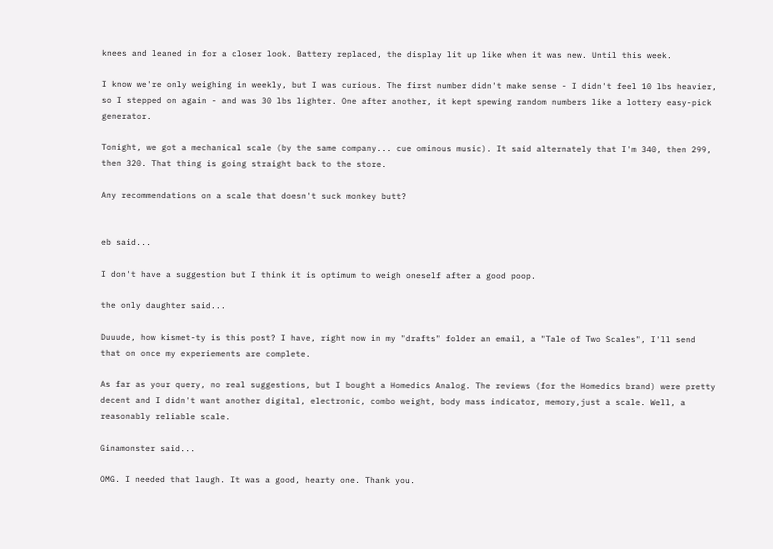knees and leaned in for a closer look. Battery replaced, the display lit up like when it was new. Until this week.

I know we're only weighing in weekly, but I was curious. The first number didn't make sense - I didn't feel 10 lbs heavier, so I stepped on again - and was 30 lbs lighter. One after another, it kept spewing random numbers like a lottery easy-pick generator.

Tonight, we got a mechanical scale (by the same company... cue ominous music). It said alternately that I'm 340, then 299, then 320. That thing is going straight back to the store.

Any recommendations on a scale that doesn't suck monkey butt?


eb said...

I don't have a suggestion but I think it is optimum to weigh oneself after a good poop.

the only daughter said...

Duuude, how kismet-ty is this post? I have, right now in my "drafts" folder an email, a "Tale of Two Scales", I'll send that on once my experiements are complete.

As far as your query, no real suggestions, but I bought a Homedics Analog. The reviews (for the Homedics brand) were pretty decent and I didn't want another digital, electronic, combo weight, body mass indicator, memory,just a scale. Well, a reasonably reliable scale.

Ginamonster said...

OMG. I needed that laugh. It was a good, hearty one. Thank you.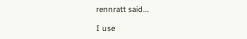rennratt said...

I use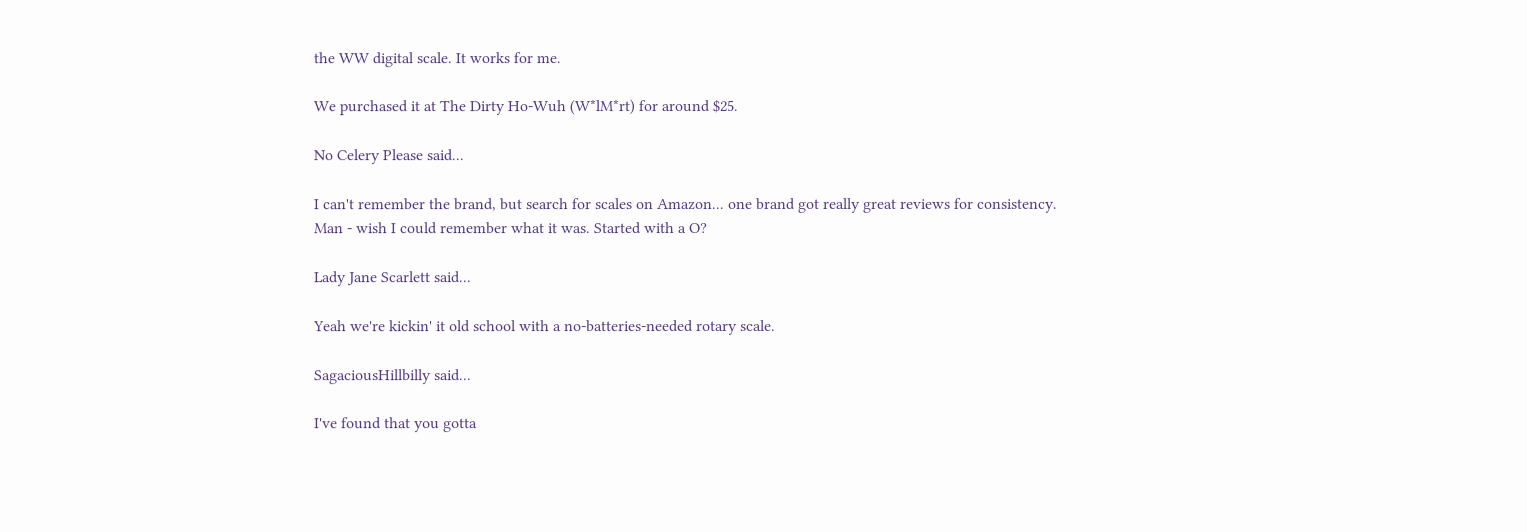the WW digital scale. It works for me.

We purchased it at The Dirty Ho-Wuh (W*lM*rt) for around $25.

No Celery Please said...

I can't remember the brand, but search for scales on Amazon... one brand got really great reviews for consistency. Man - wish I could remember what it was. Started with a O?

Lady Jane Scarlett said...

Yeah we're kickin' it old school with a no-batteries-needed rotary scale.

SagaciousHillbilly said...

I've found that you gotta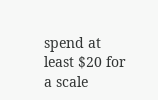spend at least $20 for a scale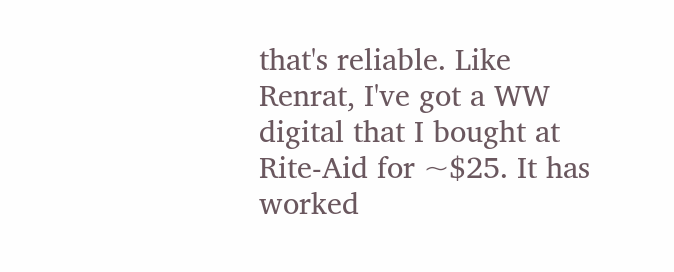that's reliable. Like Renrat, I've got a WW digital that I bought at Rite-Aid for ~$25. It has worked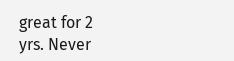great for 2 yrs. Never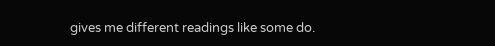gives me different readings like some do.